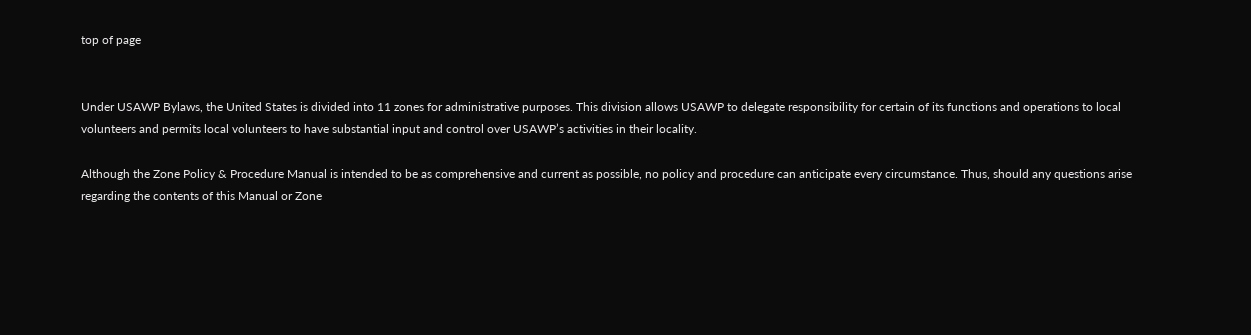top of page


Under USAWP Bylaws, the United States is divided into 11 zones for administrative purposes. This division allows USAWP to delegate responsibility for certain of its functions and operations to local volunteers and permits local volunteers to have substantial input and control over USAWP’s activities in their locality.

Although the Zone Policy & Procedure Manual is intended to be as comprehensive and current as possible, no policy and procedure can anticipate every circumstance. Thus, should any questions arise regarding the contents of this Manual or Zone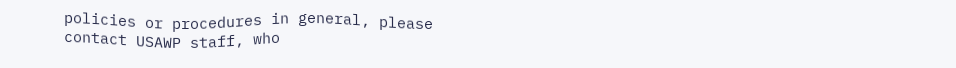policies or procedures in general, please contact USAWP staff, who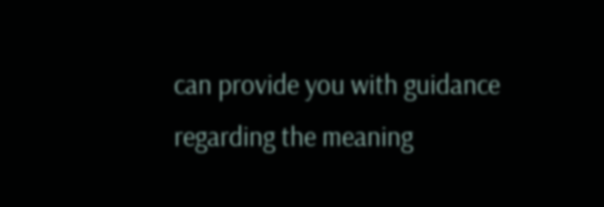can provide you with guidance regarding the meaning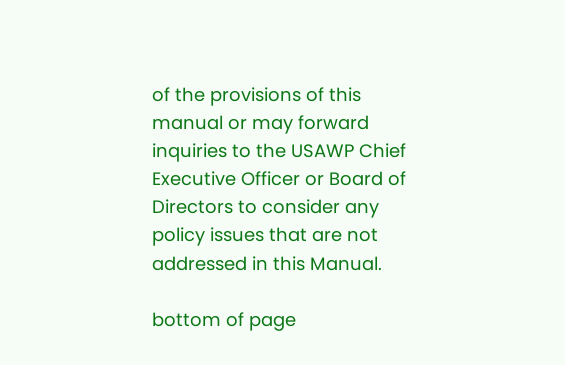of the provisions of this manual or may forward inquiries to the USAWP Chief Executive Officer or Board of Directors to consider any policy issues that are not addressed in this Manual.

bottom of page